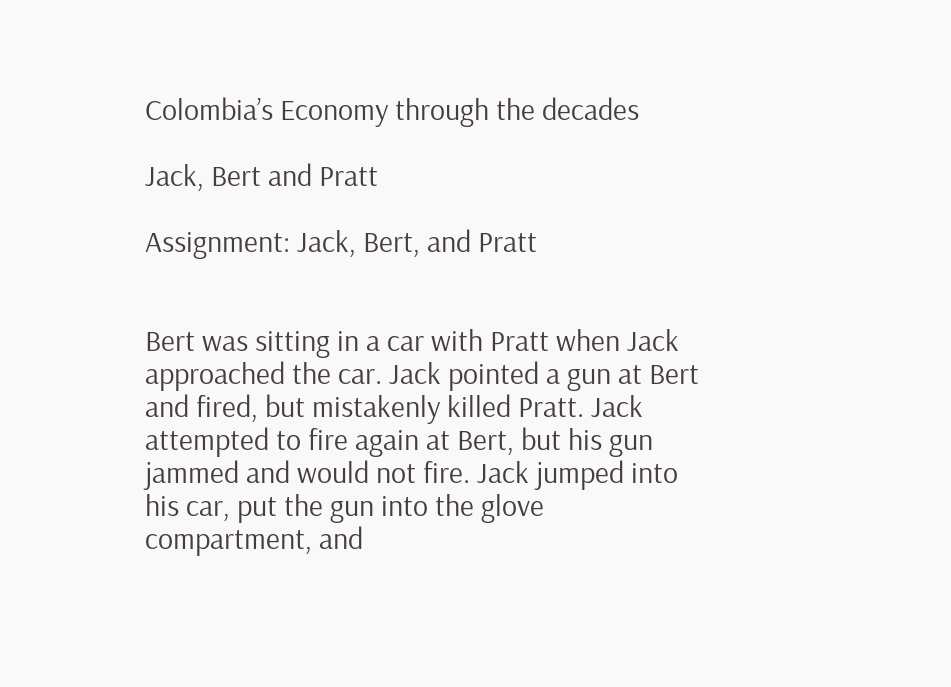Colombia’s Economy through the decades

Jack, Bert and Pratt

Assignment: Jack, Bert, and Pratt


Bert was sitting in a car with Pratt when Jack approached the car. Jack pointed a gun at Bert and fired, but mistakenly killed Pratt. Jack attempted to fire again at Bert, but his gun jammed and would not fire. Jack jumped into his car, put the gun into the glove compartment, and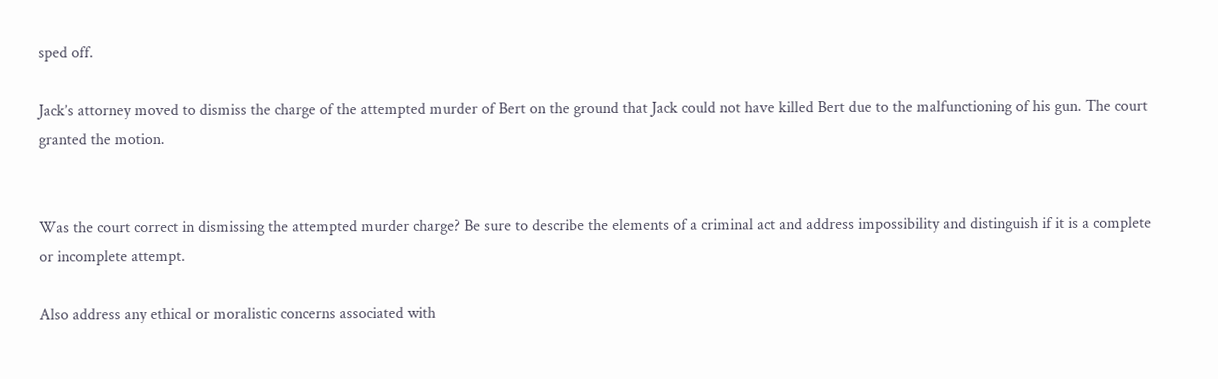sped off.

Jack’s attorney moved to dismiss the charge of the attempted murder of Bert on the ground that Jack could not have killed Bert due to the malfunctioning of his gun. The court granted the motion.


Was the court correct in dismissing the attempted murder charge? Be sure to describe the elements of a criminal act and address impossibility and distinguish if it is a complete or incomplete attempt.

Also address any ethical or moralistic concerns associated with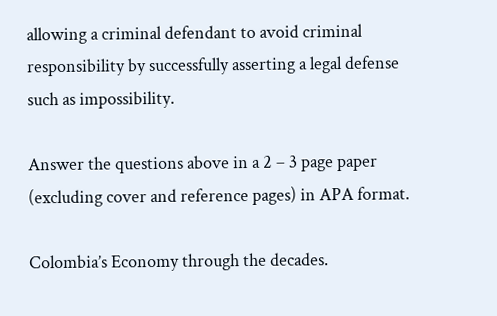allowing a criminal defendant to avoid criminal responsibility by successfully asserting a legal defense such as impossibility.

Answer the questions above in a 2 – 3 page paper (excluding cover and reference pages) in APA format.

Colombia’s Economy through the decades.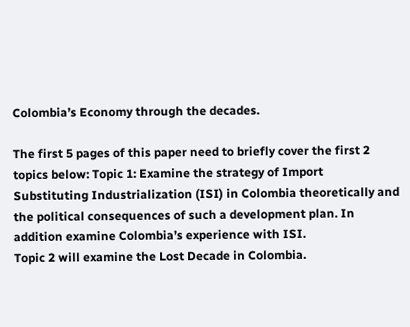Colombia’s Economy through the decades.

The first 5 pages of this paper need to briefly cover the first 2 topics below: Topic 1: Examine the strategy of Import Substituting Industrialization (ISI) in Colombia theoretically and the political consequences of such a development plan. In addition examine Colombia’s experience with ISI.
Topic 2 will examine the Lost Decade in Colombia.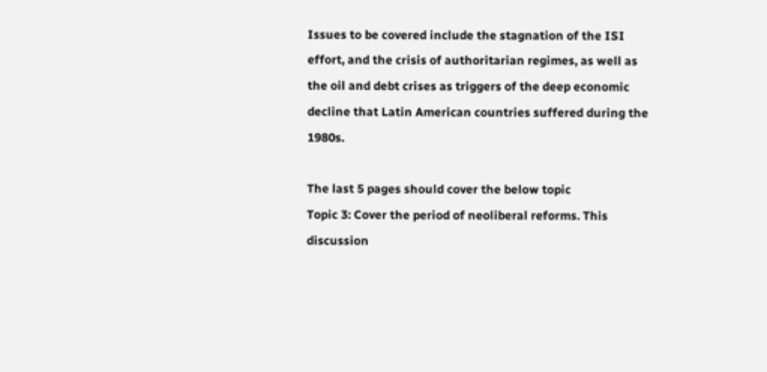Issues to be covered include the stagnation of the ISI effort, and the crisis of authoritarian regimes, as well as the oil and debt crises as triggers of the deep economic decline that Latin American countries suffered during the 1980s.

The last 5 pages should cover the below topic
Topic 3: Cover the period of neoliberal reforms. This discussion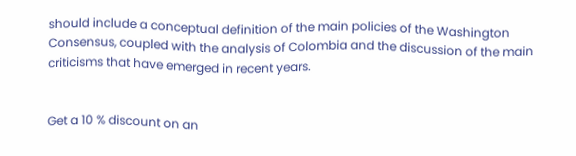should include a conceptual definition of the main policies of the Washington Consensus, coupled with the analysis of Colombia and the discussion of the main criticisms that have emerged in recent years.


Get a 10 % discount on an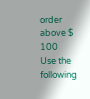order above $ 100
Use the following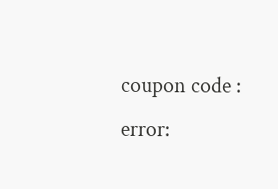coupon code :
error: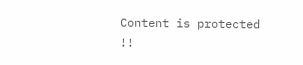Content is protected !!